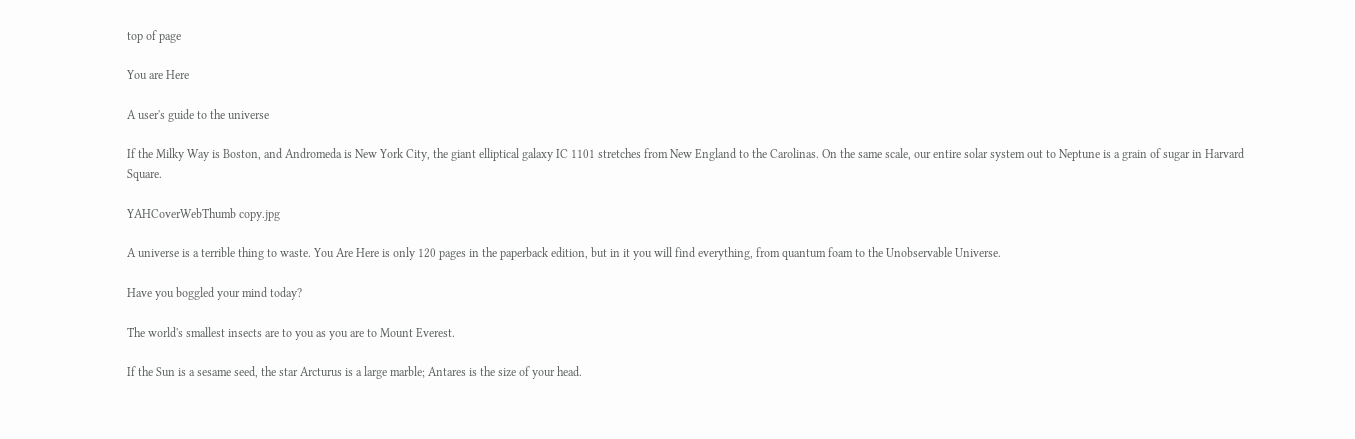top of page

You are Here

A user's guide to the universe

If the Milky Way is Boston, and Andromeda is New York City, the giant elliptical galaxy IC 1101 stretches from New England to the Carolinas. On the same scale, our entire solar system out to Neptune is a grain of sugar in Harvard Square.

YAHCoverWebThumb copy.jpg

A universe is a terrible thing to waste. You Are Here is only 120 pages in the paperback edition, but in it you will find everything, from quantum foam to the Unobservable Universe.

Have you boggled your mind today?

The world's smallest insects are to you as you are to Mount Everest.

If the Sun is a sesame seed, the star Arcturus is a large marble; Antares is the size of your head.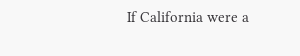If California were a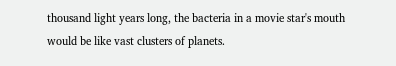thousand light years long, the bacteria in a movie star's mouth would be like vast clusters of planets.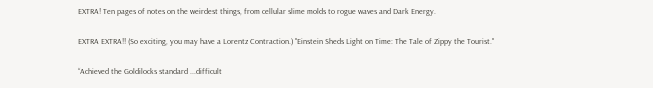EXTRA! Ten pages of notes on the weirdest things, from cellular slime molds to rogue waves and Dark Energy.

EXTRA EXTRA!! (So exciting, you may have a Lorentz Contraction.) "Einstein Sheds Light on Time: The Tale of Zippy the Tourist."

“Achieved the Goldilocks standard ...difficult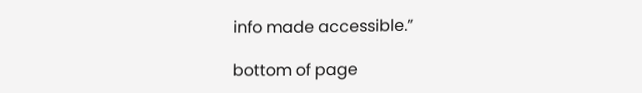info made accessible.”

bottom of page